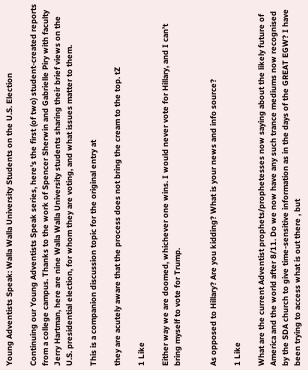Young Adventists Speak: Walla Walla University Students on the U.S. Election

Continuing our Young Adventists Speak series, here's the first (of two) student-created reports from a college campus. Thanks to the work of Spencer Sherwin and Gabrielle Piry with faculty Jerry Hartman, here are nine Walla Walla University students sharing their brief views on the U.S. presidential election, for whom they are voting, and what issues matter to them.

This is a companion discussion topic for the original entry at

they are acutely aware that the process does not bring the cream to the top. tZ

1 Like

Either way we are doomed, whichever one wins. I would never vote for Hillary, and I can’t bring myself to vote for Trump.


As opposed to Hillary? Are you kidding? What is your news and info source?

1 Like

What are the current Adventist prophets/prophetesses now saying about the likely future of America and the world after 8/11. Do we now have any such trance mediums now recognised by the SDA church to give time-sensitive information as in the days of the GREAT EGW? I have been trying to access what is out there , but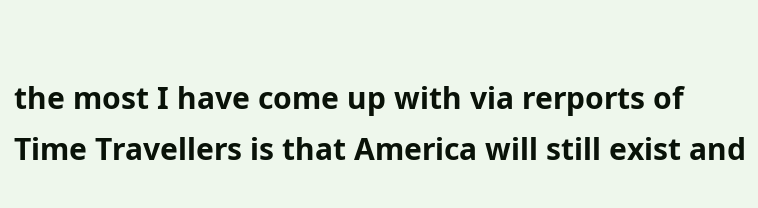the most I have come up with via rerports of Time Travellers is that America will still exist and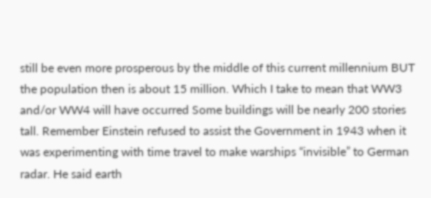still be even more prosperous by the middle of this current millennium BUT the population then is about 15 million. Which I take to mean that WW3 and/or WW4 will have occurred Some buildings will be nearly 200 stories tall. Remember Einstein refused to assist the Government in 1943 when it was experimenting with time travel to make warships “invisible” to German radar. He said earth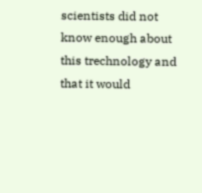scientists did not know enough about this trechnology and that it would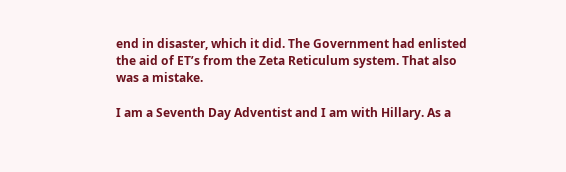end in disaster, which it did. The Government had enlisted the aid of ET’s from the Zeta Reticulum system. That also was a mistake.

I am a Seventh Day Adventist and I am with Hillary. As a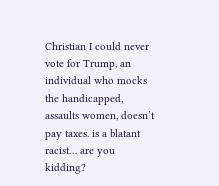Christian I could never vote for Trump, an individual who mocks the handicapped, assaults women, doesn’t pay taxes. is a blatant racist… are you kidding?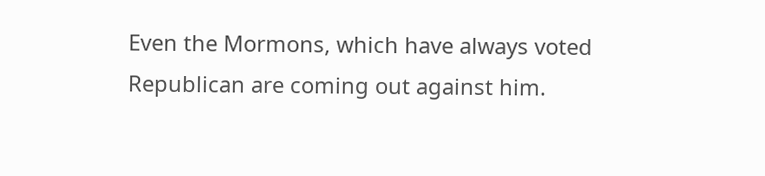Even the Mormons, which have always voted Republican are coming out against him.